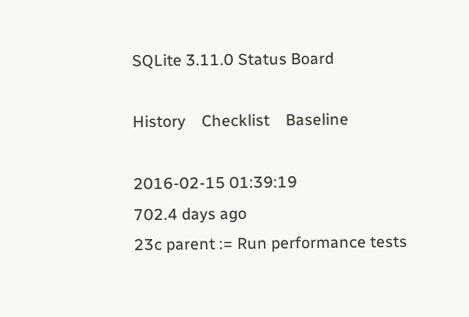SQLite 3.11.0 Status Board

History    Checklist    Baseline

2016-02-15 01:39:19
702.4 days ago
23c parent := Run performance tests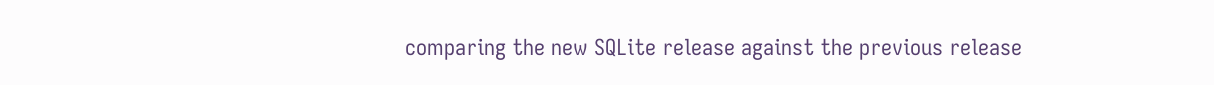comparing the new SQLite release against the previous release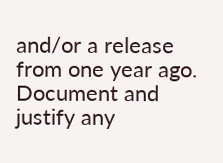and/or a release from one year ago. Document and justify any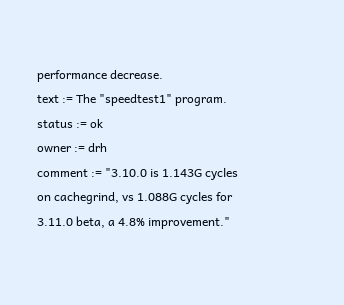performance decrease.
text := The "speedtest1" program.
status := ok
owner := drh
comment := "3.10.0 is 1.143G cycles on cachegrind, vs 1.088G cycles for 3.11.0 beta, a 4.8% improvement."